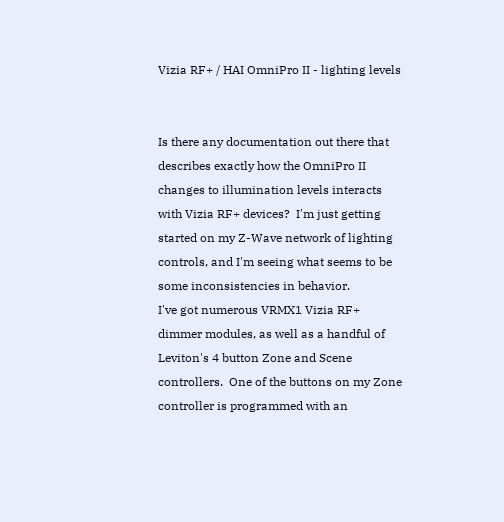Vizia RF+ / HAI OmniPro II - lighting levels


Is there any documentation out there that describes exactly how the OmniPro II changes to illumination levels interacts with Vizia RF+ devices?  I'm just getting started on my Z-Wave network of lighting controls, and I'm seeing what seems to be some inconsistencies in behavior.
I've got numerous VRMX1 Vizia RF+ dimmer modules, as well as a handful of Leviton's 4 button Zone and Scene controllers.  One of the buttons on my Zone controller is programmed with an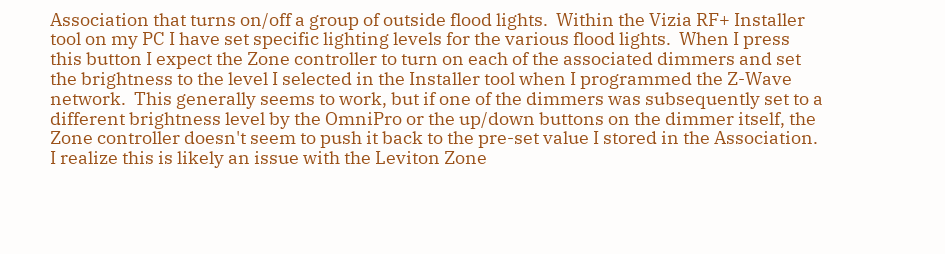Association that turns on/off a group of outside flood lights.  Within the Vizia RF+ Installer tool on my PC I have set specific lighting levels for the various flood lights.  When I press this button I expect the Zone controller to turn on each of the associated dimmers and set the brightness to the level I selected in the Installer tool when I programmed the Z-Wave network.  This generally seems to work, but if one of the dimmers was subsequently set to a different brightness level by the OmniPro or the up/down buttons on the dimmer itself, the Zone controller doesn't seem to push it back to the pre-set value I stored in the Association.
I realize this is likely an issue with the Leviton Zone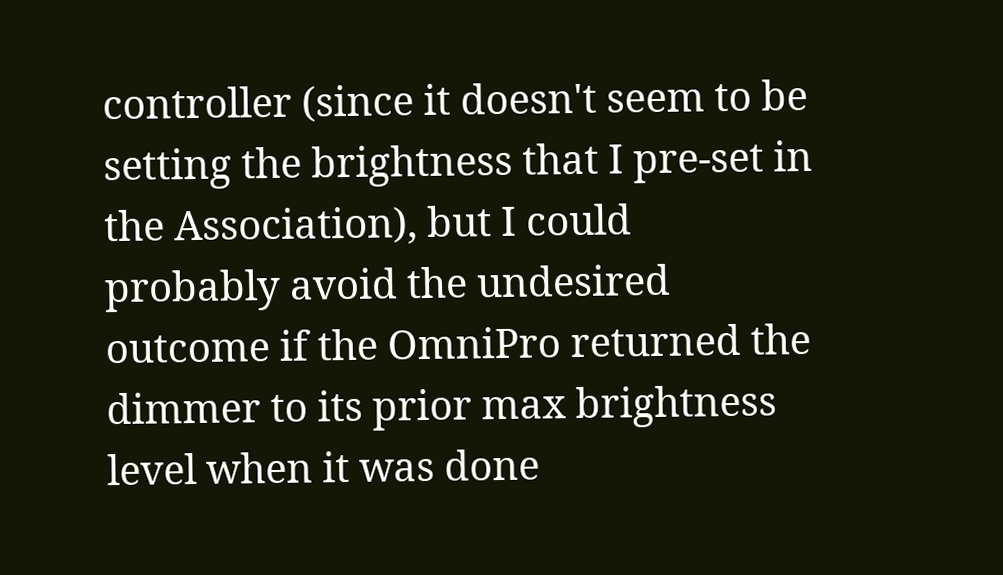controller (since it doesn't seem to be setting the brightness that I pre-set in the Association), but I could probably avoid the undesired outcome if the OmniPro returned the dimmer to its prior max brightness level when it was done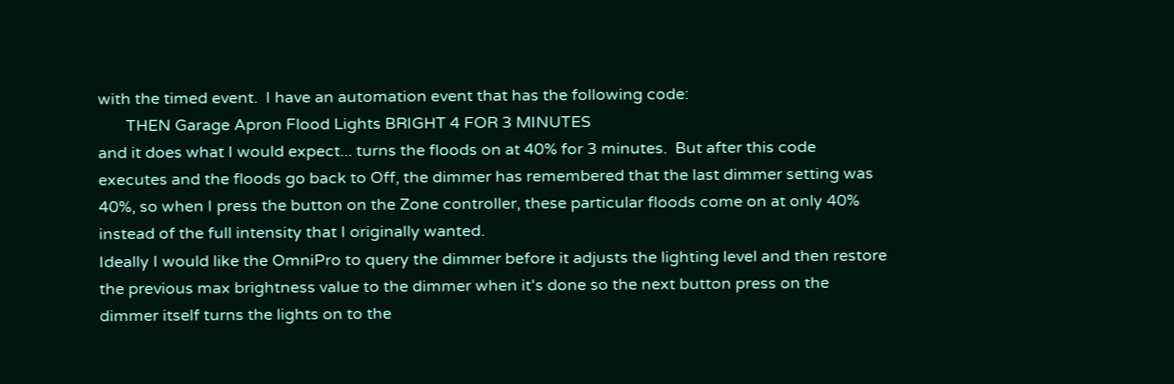with the timed event.  I have an automation event that has the following code:
       THEN Garage Apron Flood Lights BRIGHT 4 FOR 3 MINUTES
and it does what I would expect... turns the floods on at 40% for 3 minutes.  But after this code executes and the floods go back to Off, the dimmer has remembered that the last dimmer setting was 40%, so when I press the button on the Zone controller, these particular floods come on at only 40% instead of the full intensity that I originally wanted.
Ideally I would like the OmniPro to query the dimmer before it adjusts the lighting level and then restore the previous max brightness value to the dimmer when it's done so the next button press on the dimmer itself turns the lights on to the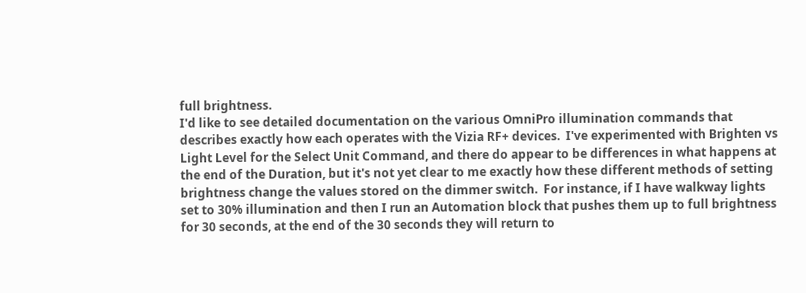full brightness.
I'd like to see detailed documentation on the various OmniPro illumination commands that describes exactly how each operates with the Vizia RF+ devices.  I've experimented with Brighten vs Light Level for the Select Unit Command, and there do appear to be differences in what happens at the end of the Duration, but it's not yet clear to me exactly how these different methods of setting brightness change the values stored on the dimmer switch.  For instance, if I have walkway lights set to 30% illumination and then I run an Automation block that pushes them up to full brightness for 30 seconds, at the end of the 30 seconds they will return to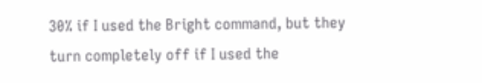30% if I used the Bright command, but they turn completely off if I used the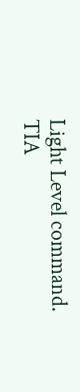Light Level command.
TIA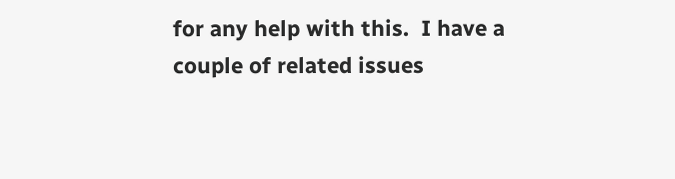for any help with this.  I have a couple of related issues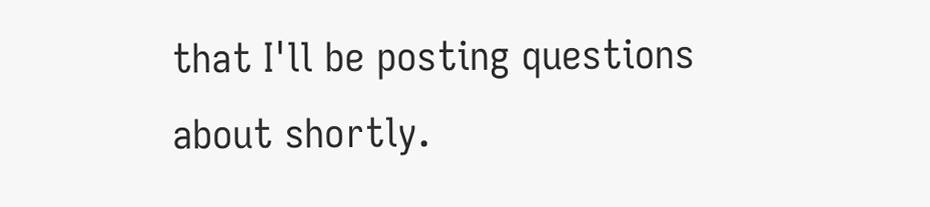that I'll be posting questions about shortly.